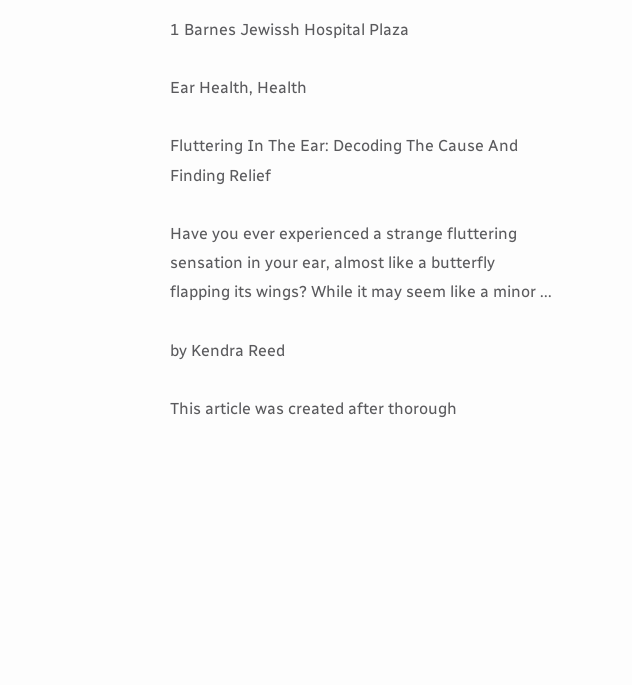1 Barnes Jewissh Hospital Plaza

Ear Health, Health

Fluttering In The Ear: Decoding The Cause And Finding Relief

Have you ever experienced a strange fluttering sensation in your ear, almost like a butterfly flapping its wings? While it may seem like a minor ...

by Kendra Reed

This article was created after thorough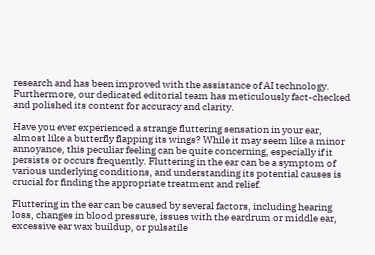research and has been improved with the assistance of AI technology. Furthermore, our dedicated editorial team has meticulously fact-checked and polished its content for accuracy and clarity.

Have you ever experienced a strange fluttering sensation in your ear, almost like a butterfly flapping its wings? While it may seem like a minor annoyance, this peculiar feeling can be quite concerning, especially if it persists or occurs frequently. Fluttering in the ear can be a symptom of various underlying conditions, and understanding its potential causes is crucial for finding the appropriate treatment and relief.

Fluttering in the ear can be caused by several factors, including hearing loss, changes in blood pressure, issues with the eardrum or middle ear, excessive ear wax buildup, or pulsatile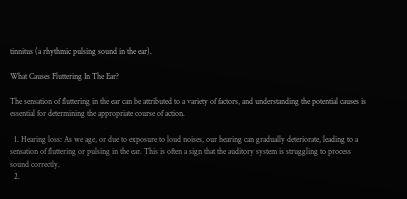tinnitus (a rhythmic pulsing sound in the ear).

What Causes Fluttering In The Ear?

The sensation of fluttering in the ear can be attributed to a variety of factors, and understanding the potential causes is essential for determining the appropriate course of action.

  1. Hearing loss: As we age, or due to exposure to loud noises, our hearing can gradually deteriorate, leading to a sensation of fluttering or pulsing in the ear. This is often a sign that the auditory system is struggling to process sound correctly.
  2.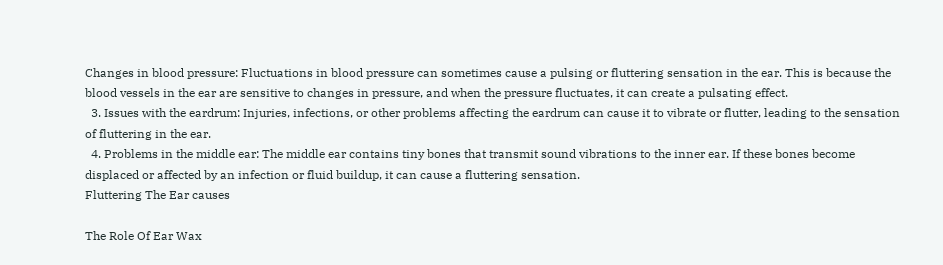Changes in blood pressure: Fluctuations in blood pressure can sometimes cause a pulsing or fluttering sensation in the ear. This is because the blood vessels in the ear are sensitive to changes in pressure, and when the pressure fluctuates, it can create a pulsating effect.
  3. Issues with the eardrum: Injuries, infections, or other problems affecting the eardrum can cause it to vibrate or flutter, leading to the sensation of fluttering in the ear.
  4. Problems in the middle ear: The middle ear contains tiny bones that transmit sound vibrations to the inner ear. If these bones become displaced or affected by an infection or fluid buildup, it can cause a fluttering sensation.
Fluttering The Ear causes

The Role Of Ear Wax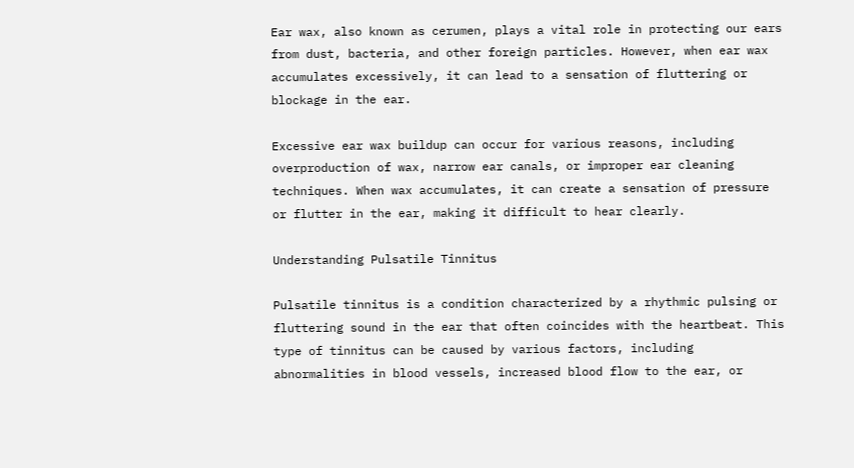Ear wax, also known as cerumen, plays a vital role in protecting our ears from dust, bacteria, and other foreign particles. However, when ear wax accumulates excessively, it can lead to a sensation of fluttering or blockage in the ear.

Excessive ear wax buildup can occur for various reasons, including overproduction of wax, narrow ear canals, or improper ear cleaning techniques. When wax accumulates, it can create a sensation of pressure or flutter in the ear, making it difficult to hear clearly.

Understanding Pulsatile Tinnitus

Pulsatile tinnitus is a condition characterized by a rhythmic pulsing or fluttering sound in the ear that often coincides with the heartbeat. This type of tinnitus can be caused by various factors, including abnormalities in blood vessels, increased blood flow to the ear, or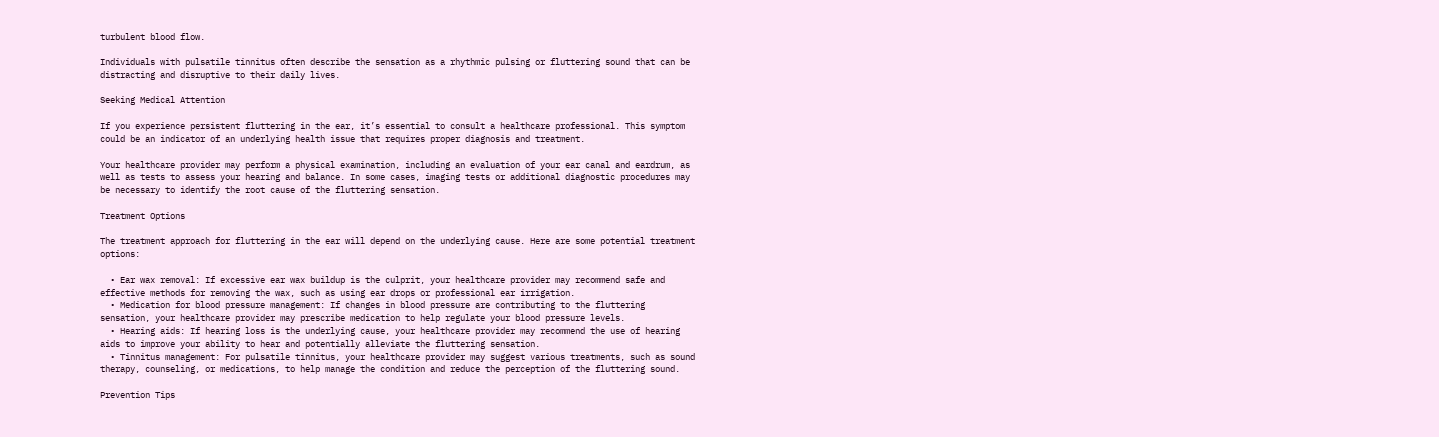turbulent blood flow.

Individuals with pulsatile tinnitus often describe the sensation as a rhythmic pulsing or fluttering sound that can be distracting and disruptive to their daily lives.

Seeking Medical Attention

If you experience persistent fluttering in the ear, it’s essential to consult a healthcare professional. This symptom could be an indicator of an underlying health issue that requires proper diagnosis and treatment.

Your healthcare provider may perform a physical examination, including an evaluation of your ear canal and eardrum, as well as tests to assess your hearing and balance. In some cases, imaging tests or additional diagnostic procedures may be necessary to identify the root cause of the fluttering sensation.

Treatment Options

The treatment approach for fluttering in the ear will depend on the underlying cause. Here are some potential treatment options:

  • Ear wax removal: If excessive ear wax buildup is the culprit, your healthcare provider may recommend safe and effective methods for removing the wax, such as using ear drops or professional ear irrigation.
  • Medication for blood pressure management: If changes in blood pressure are contributing to the fluttering sensation, your healthcare provider may prescribe medication to help regulate your blood pressure levels.
  • Hearing aids: If hearing loss is the underlying cause, your healthcare provider may recommend the use of hearing aids to improve your ability to hear and potentially alleviate the fluttering sensation.
  • Tinnitus management: For pulsatile tinnitus, your healthcare provider may suggest various treatments, such as sound therapy, counseling, or medications, to help manage the condition and reduce the perception of the fluttering sound.

Prevention Tips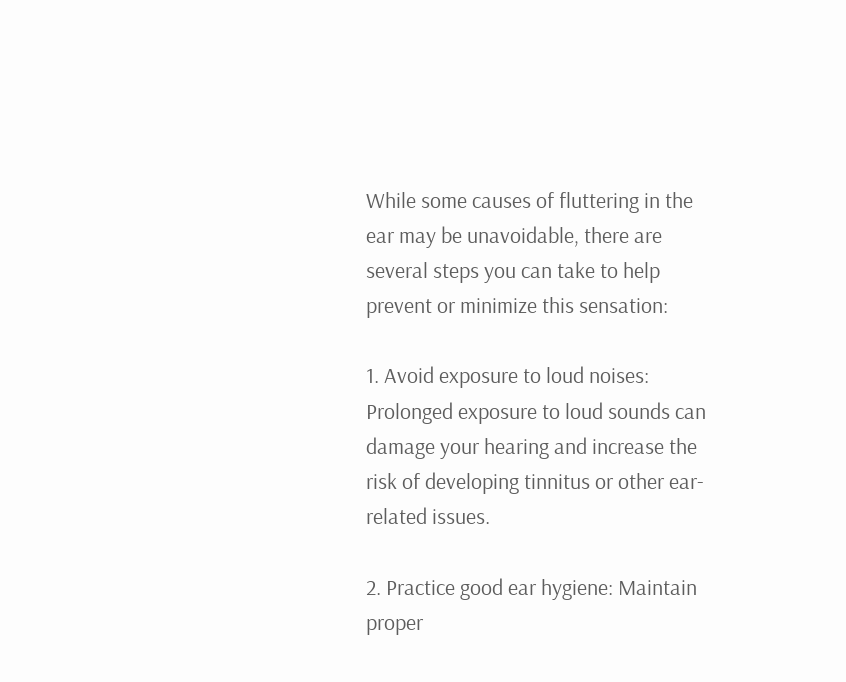While some causes of fluttering in the ear may be unavoidable, there are several steps you can take to help prevent or minimize this sensation:

1. Avoid exposure to loud noises: Prolonged exposure to loud sounds can damage your hearing and increase the risk of developing tinnitus or other ear-related issues.

2. Practice good ear hygiene: Maintain proper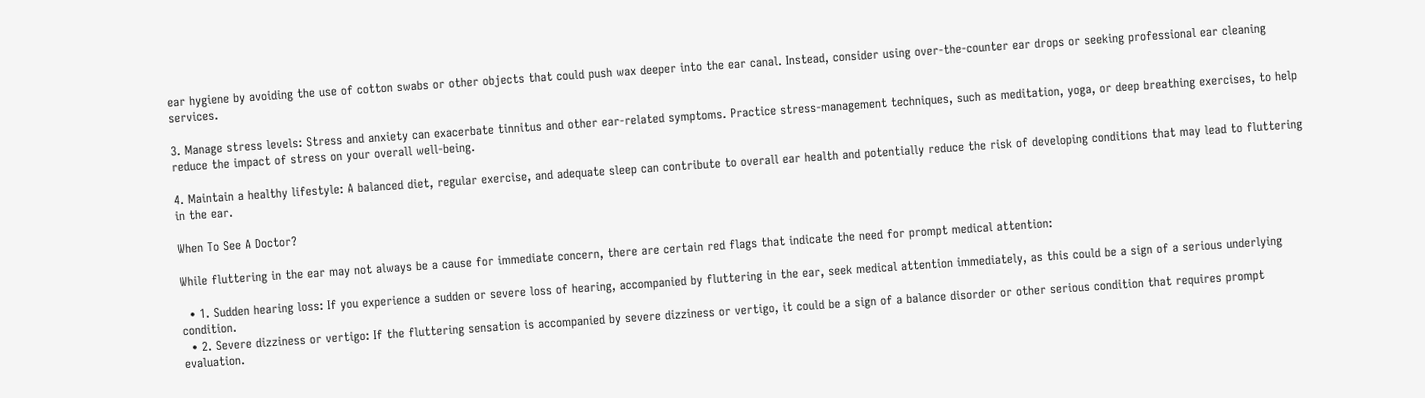ear hygiene by avoiding the use of cotton swabs or other objects that could push wax deeper into the ear canal. Instead, consider using over-the-counter ear drops or seeking professional ear cleaning services.

3. Manage stress levels: Stress and anxiety can exacerbate tinnitus and other ear-related symptoms. Practice stress-management techniques, such as meditation, yoga, or deep breathing exercises, to help reduce the impact of stress on your overall well-being.

4. Maintain a healthy lifestyle: A balanced diet, regular exercise, and adequate sleep can contribute to overall ear health and potentially reduce the risk of developing conditions that may lead to fluttering in the ear.

When To See A Doctor?

While fluttering in the ear may not always be a cause for immediate concern, there are certain red flags that indicate the need for prompt medical attention:

  • 1. Sudden hearing loss: If you experience a sudden or severe loss of hearing, accompanied by fluttering in the ear, seek medical attention immediately, as this could be a sign of a serious underlying condition.
  • 2. Severe dizziness or vertigo: If the fluttering sensation is accompanied by severe dizziness or vertigo, it could be a sign of a balance disorder or other serious condition that requires prompt evaluation.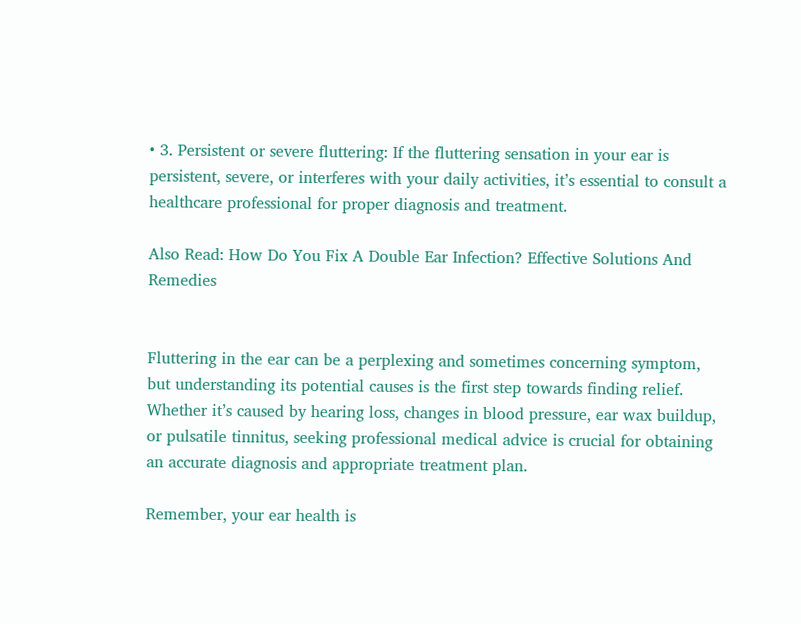• 3. Persistent or severe fluttering: If the fluttering sensation in your ear is persistent, severe, or interferes with your daily activities, it’s essential to consult a healthcare professional for proper diagnosis and treatment.

Also Read: How Do You Fix A Double Ear Infection? Effective Solutions And Remedies


Fluttering in the ear can be a perplexing and sometimes concerning symptom, but understanding its potential causes is the first step towards finding relief. Whether it’s caused by hearing loss, changes in blood pressure, ear wax buildup, or pulsatile tinnitus, seeking professional medical advice is crucial for obtaining an accurate diagnosis and appropriate treatment plan.

Remember, your ear health is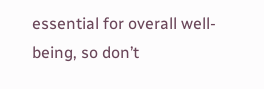essential for overall well-being, so don’t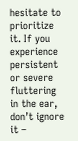hesitate to prioritize it. If you experience persistent or severe fluttering in the ear, don’t ignore it –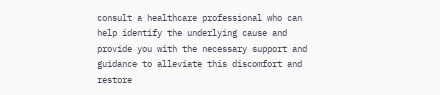consult a healthcare professional who can help identify the underlying cause and provide you with the necessary support and guidance to alleviate this discomfort and restore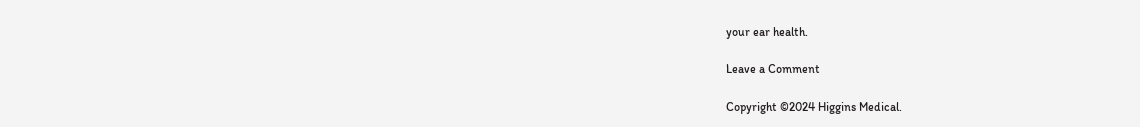your ear health.

Leave a Comment

Copyright ©2024 Higgins Medical.